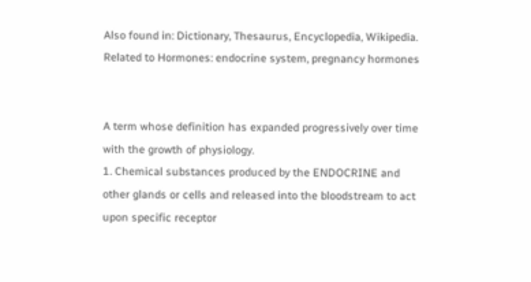Also found in: Dictionary, Thesaurus, Encyclopedia, Wikipedia.
Related to Hormones: endocrine system, pregnancy hormones


A term whose definition has expanded progressively over time with the growth of physiology.
1. Chemical substances produced by the ENDOCRINE and other glands or cells and released into the bloodstream to act upon specific receptor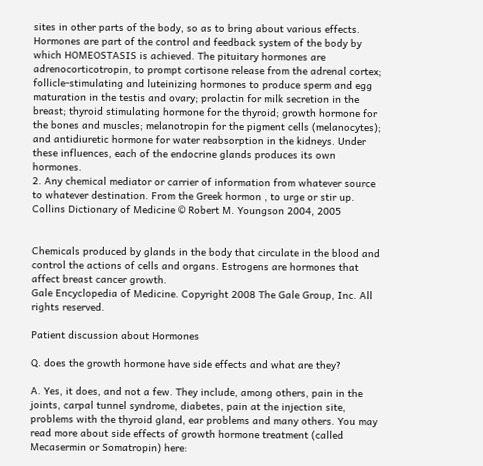sites in other parts of the body, so as to bring about various effects. Hormones are part of the control and feedback system of the body by which HOMEOSTASIS is achieved. The pituitary hormones are adrenocorticotropin, to prompt cortisone release from the adrenal cortex; follicle-stimulating and luteinizing hormones to produce sperm and egg maturation in the testis and ovary; prolactin for milk secretion in the breast; thyroid stimulating hormone for the thyroid; growth hormone for the bones and muscles; melanotropin for the pigment cells (melanocytes); and antidiuretic hormone for water reabsorption in the kidneys. Under these influences, each of the endocrine glands produces its own hormones.
2. Any chemical mediator or carrier of information from whatever source to whatever destination. From the Greek hormon , to urge or stir up.
Collins Dictionary of Medicine © Robert M. Youngson 2004, 2005


Chemicals produced by glands in the body that circulate in the blood and control the actions of cells and organs. Estrogens are hormones that affect breast cancer growth.
Gale Encyclopedia of Medicine. Copyright 2008 The Gale Group, Inc. All rights reserved.

Patient discussion about Hormones

Q. does the growth hormone have side effects and what are they?

A. Yes, it does, and not a few. They include, among others, pain in the joints, carpal tunnel syndrome, diabetes, pain at the injection site, problems with the thyroid gland, ear problems and many others. You may read more about side effects of growth hormone treatment (called Mecasermin or Somatropin) here: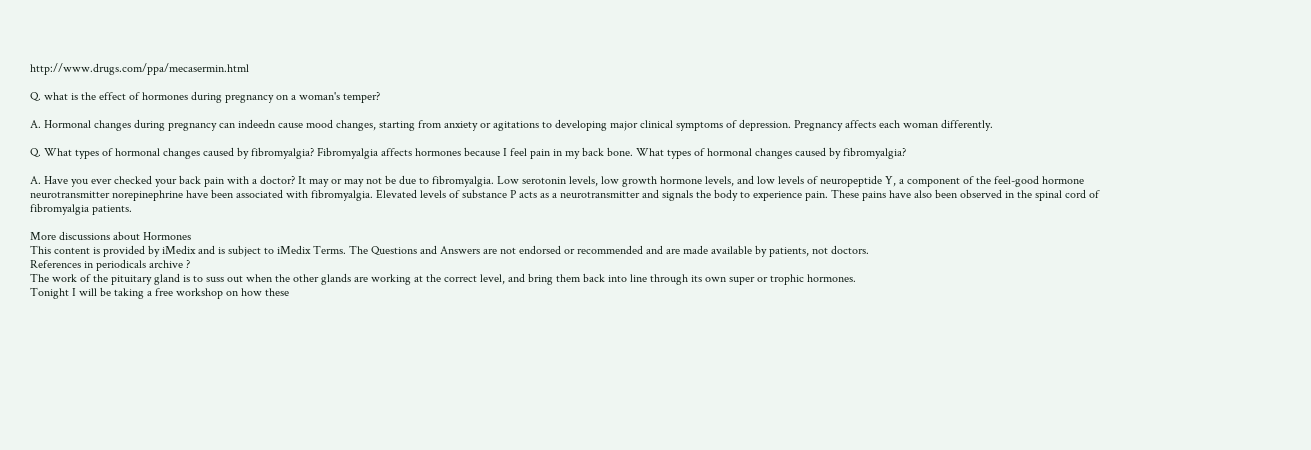http://www.drugs.com/ppa/mecasermin.html

Q. what is the effect of hormones during pregnancy on a woman's temper?

A. Hormonal changes during pregnancy can indeedn cause mood changes, starting from anxiety or agitations to developing major clinical symptoms of depression. Pregnancy affects each woman differently.

Q. What types of hormonal changes caused by fibromyalgia? Fibromyalgia affects hormones because I feel pain in my back bone. What types of hormonal changes caused by fibromyalgia?

A. Have you ever checked your back pain with a doctor? It may or may not be due to fibromyalgia. Low serotonin levels, low growth hormone levels, and low levels of neuropeptide Y, a component of the feel-good hormone neurotransmitter norepinephrine have been associated with fibromyalgia. Elevated levels of substance P acts as a neurotransmitter and signals the body to experience pain. These pains have also been observed in the spinal cord of fibromyalgia patients.

More discussions about Hormones
This content is provided by iMedix and is subject to iMedix Terms. The Questions and Answers are not endorsed or recommended and are made available by patients, not doctors.
References in periodicals archive ?
The work of the pituitary gland is to suss out when the other glands are working at the correct level, and bring them back into line through its own super or trophic hormones.
Tonight I will be taking a free workshop on how these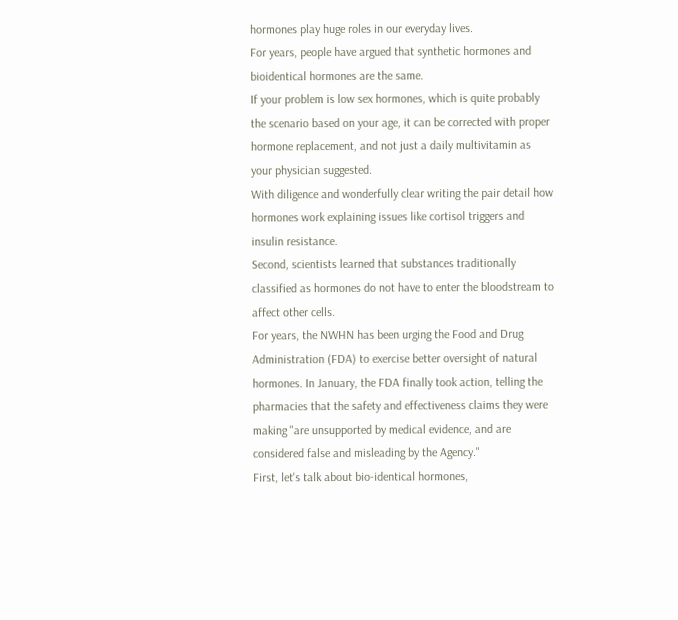hormones play huge roles in our everyday lives.
For years, people have argued that synthetic hormones and bioidentical hormones are the same.
If your problem is low sex hormones, which is quite probably the scenario based on your age, it can be corrected with proper hormone replacement, and not just a daily multivitamin as your physician suggested.
With diligence and wonderfully clear writing the pair detail how hormones work explaining issues like cortisol triggers and insulin resistance.
Second, scientists learned that substances traditionally classified as hormones do not have to enter the bloodstream to affect other cells.
For years, the NWHN has been urging the Food and Drug Administration (FDA) to exercise better oversight of natural hormones. In January, the FDA finally took action, telling the pharmacies that the safety and effectiveness claims they were making "are unsupported by medical evidence, and are considered false and misleading by the Agency."
First, let's talk about bio-identical hormones,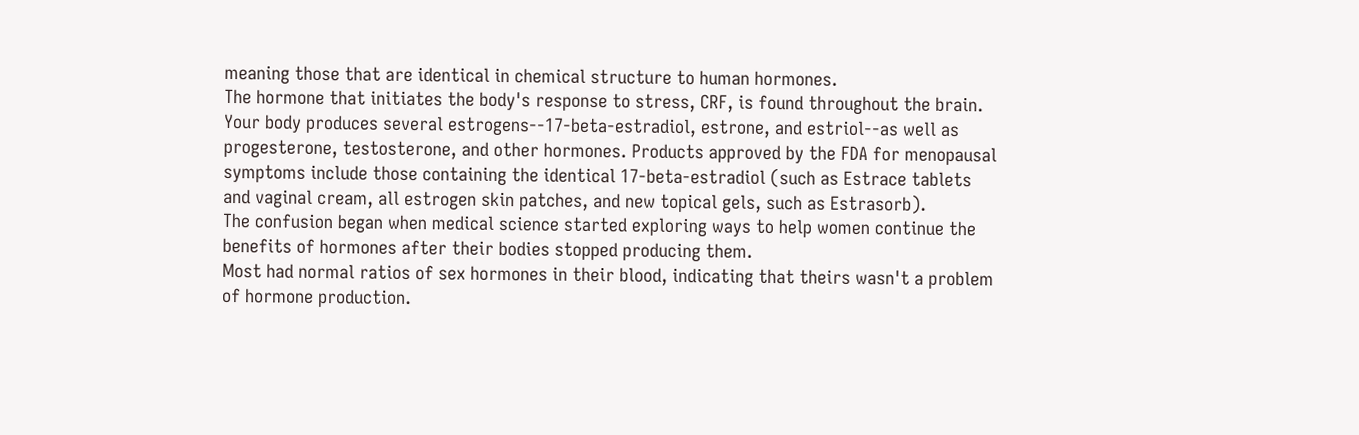meaning those that are identical in chemical structure to human hormones.
The hormone that initiates the body's response to stress, CRF, is found throughout the brain.
Your body produces several estrogens--17-beta-estradiol, estrone, and estriol--as well as progesterone, testosterone, and other hormones. Products approved by the FDA for menopausal symptoms include those containing the identical 17-beta-estradiol (such as Estrace tablets and vaginal cream, all estrogen skin patches, and new topical gels, such as Estrasorb).
The confusion began when medical science started exploring ways to help women continue the benefits of hormones after their bodies stopped producing them.
Most had normal ratios of sex hormones in their blood, indicating that theirs wasn't a problem of hormone production.